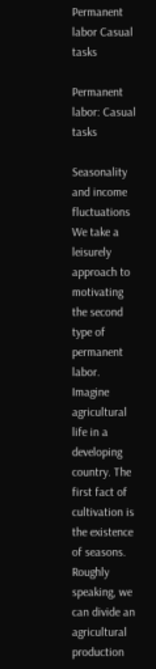Permanent labor Casual tasks

Permanent labor: Casual tasks

Seasonality and income fluctuations We take a leisurely approach to motivating the second type of permanent labor. Imagine agricultural life in a developing country. The first fact of cultivation is the existence of seasons. Roughly speaking, we can divide an agricultural production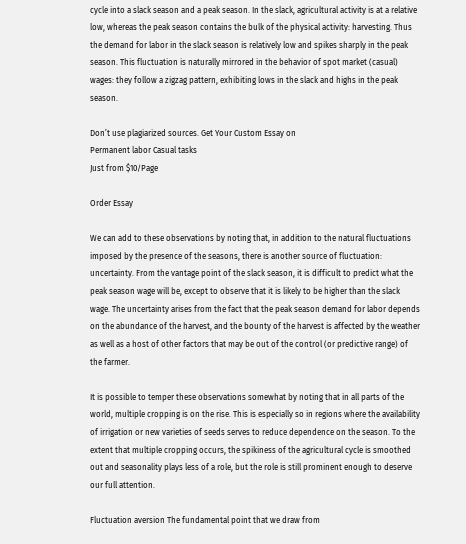cycle into a slack season and a peak season. In the slack, agricultural activity is at a relative low, whereas the peak season contains the bulk of the physical activity: harvesting. Thus the demand for labor in the slack season is relatively low and spikes sharply in the peak season. This fluctuation is naturally mirrored in the behavior of spot market (casual) wages: they follow a zigzag pattern, exhibiting lows in the slack and highs in the peak season.

Don’t use plagiarized sources. Get Your Custom Essay on
Permanent labor Casual tasks
Just from $10/Page

Order Essay

We can add to these observations by noting that, in addition to the natural fluctuations imposed by the presence of the seasons, there is another source of fluctuation: uncertainty. From the vantage point of the slack season, it is difficult to predict what the peak season wage will be, except to observe that it is likely to be higher than the slack wage. The uncertainty arises from the fact that the peak season demand for labor depends on the abundance of the harvest, and the bounty of the harvest is affected by the weather as well as a host of other factors that may be out of the control (or predictive range) of the farmer.

It is possible to temper these observations somewhat by noting that in all parts of the world, multiple cropping is on the rise. This is especially so in regions where the availability of irrigation or new varieties of seeds serves to reduce dependence on the season. To the extent that multiple cropping occurs, the spikiness of the agricultural cycle is smoothed out and seasonality plays less of a role, but the role is still prominent enough to deserve our full attention.

Fluctuation aversion The fundamental point that we draw from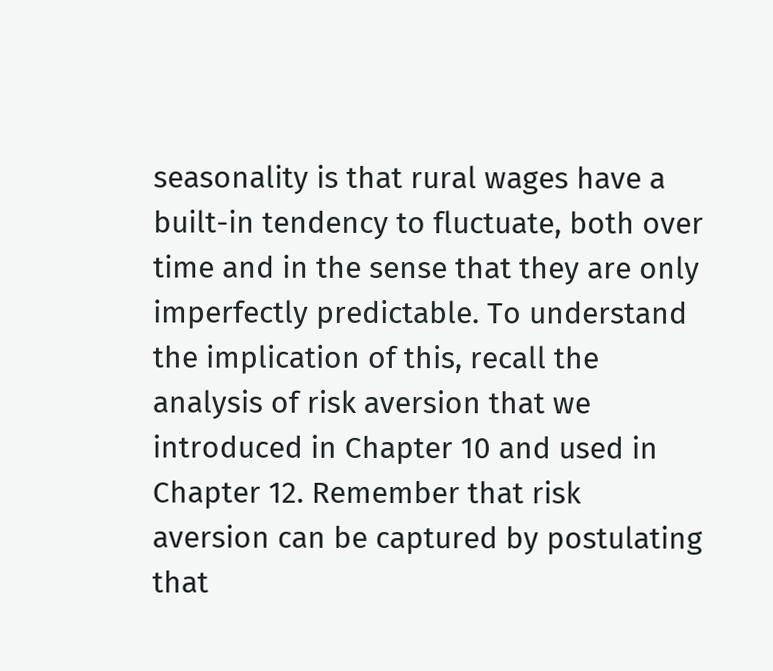seasonality is that rural wages have a built-in tendency to fluctuate, both over time and in the sense that they are only imperfectly predictable. To understand the implication of this, recall the analysis of risk aversion that we introduced in Chapter 10 and used in Chapter 12. Remember that risk aversion can be captured by postulating that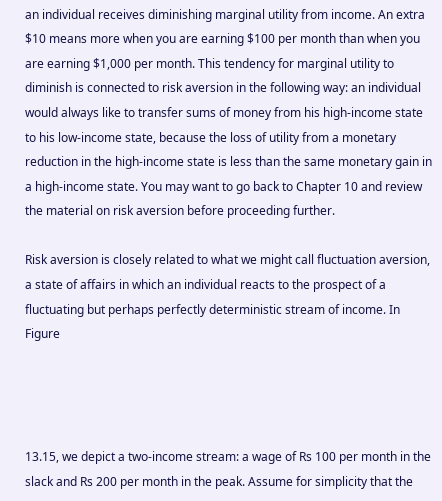an individual receives diminishing marginal utility from income. An extra $10 means more when you are earning $100 per month than when you are earning $1,000 per month. This tendency for marginal utility to diminish is connected to risk aversion in the following way: an individual would always like to transfer sums of money from his high-income state to his low-income state, because the loss of utility from a monetary reduction in the high-income state is less than the same monetary gain in a high-income state. You may want to go back to Chapter 10 and review the material on risk aversion before proceeding further.

Risk aversion is closely related to what we might call fluctuation aversion, a state of affairs in which an individual reacts to the prospect of a fluctuating but perhaps perfectly deterministic stream of income. In Figure




13.15, we depict a two-income stream: a wage of Rs 100 per month in the slack and Rs 200 per month in the peak. Assume for simplicity that the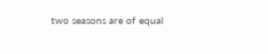two seasons are of equal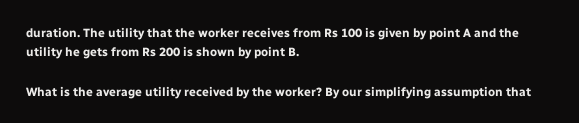duration. The utility that the worker receives from Rs 100 is given by point A and the utility he gets from Rs 200 is shown by point B.

What is the average utility received by the worker? By our simplifying assumption that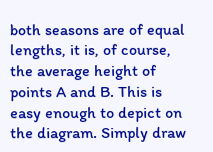both seasons are of equal lengths, it is, of course, the average height of points A and B. This is easy enough to depict on the diagram. Simply draw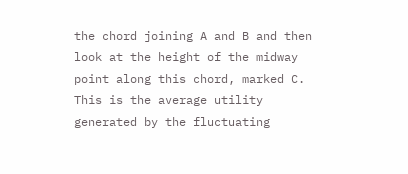the chord joining A and B and then look at the height of the midway point along this chord, marked C. This is the average utility generated by the fluctuating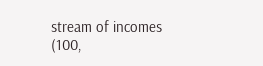stream of incomes (100,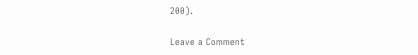200).

Leave a Comment